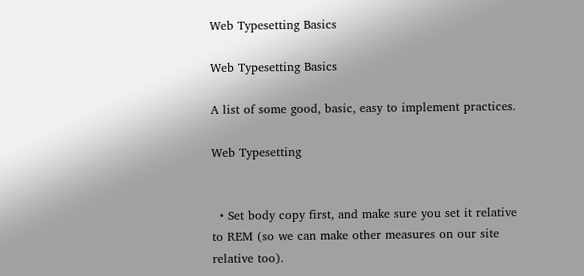Web Typesetting Basics

Web Typesetting Basics

A list of some good, basic, easy to implement practices.

Web Typesetting


  • Set body copy first, and make sure you set it relative to REM (so we can make other measures on our site relative too).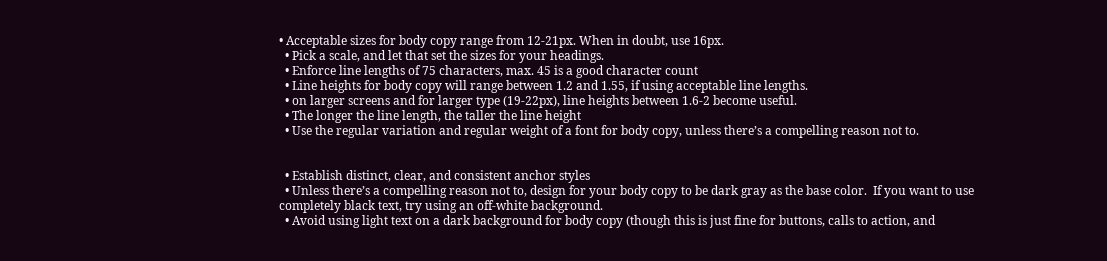• Acceptable sizes for body copy range from 12-21px. When in doubt, use 16px.
  • Pick a scale, and let that set the sizes for your headings.
  • Enforce line lengths of 75 characters, max. 45 is a good character count
  • Line heights for body copy will range between 1.2 and 1.55, if using acceptable line lengths.
  • on larger screens and for larger type (19-22px), line heights between 1.6-2 become useful.
  • The longer the line length, the taller the line height
  • Use the regular variation and regular weight of a font for body copy, unless there’s a compelling reason not to.


  • Establish distinct, clear, and consistent anchor styles
  • Unless there’s a compelling reason not to, design for your body copy to be dark gray as the base color.  If you want to use completely black text, try using an off-white background.
  • Avoid using light text on a dark background for body copy (though this is just fine for buttons, calls to action, and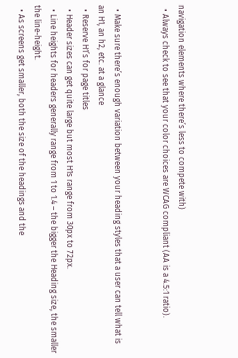navigation elements where there’s less to compete with)
  • Always check to see that your color choices are WCAG compliant (AA is a 4.5:1 ratio).


  • Make sure there’s enough variation between your heading styles that a user can tell what is an H1, an h2, etc. at a glance
  • Reserve H1’s for page titles
  • Header sizes can get quite large but most H1s range from 30px to 72px.
  • Line heights for headers generally range from 1 to 1.4 – the bigger the Heading size, the smaller the line-height.
  • As screens get smaller, both the size of the headings and the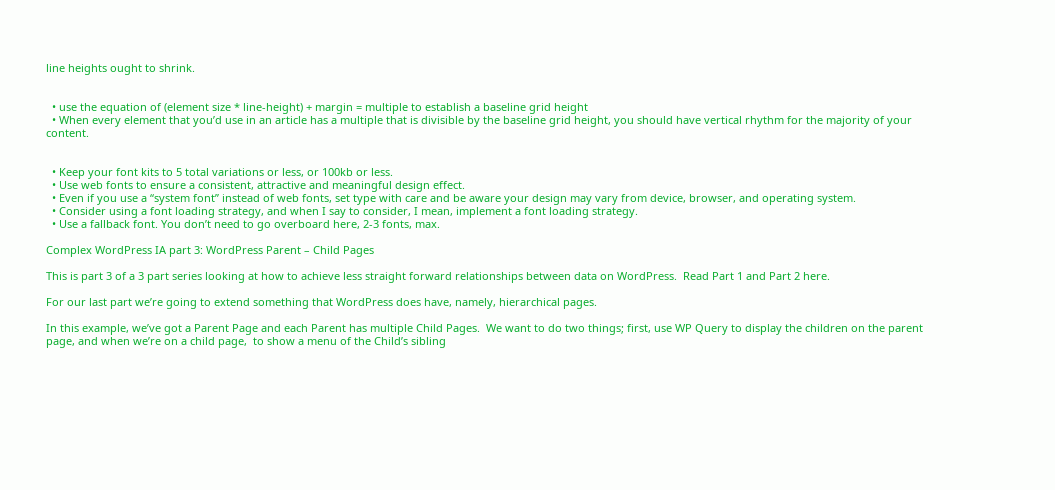line heights ought to shrink.


  • use the equation of (element size * line-height) + margin = multiple to establish a baseline grid height
  • When every element that you’d use in an article has a multiple that is divisible by the baseline grid height, you should have vertical rhythm for the majority of your content.


  • Keep your font kits to 5 total variations or less, or 100kb or less.
  • Use web fonts to ensure a consistent, attractive and meaningful design effect.
  • Even if you use a “system font” instead of web fonts, set type with care and be aware your design may vary from device, browser, and operating system.
  • Consider using a font loading strategy, and when I say to consider, I mean, implement a font loading strategy.
  • Use a fallback font. You don’t need to go overboard here, 2-3 fonts, max.

Complex WordPress IA part 3: WordPress Parent – Child Pages

This is part 3 of a 3 part series looking at how to achieve less straight forward relationships between data on WordPress.  Read Part 1 and Part 2 here.

For our last part we’re going to extend something that WordPress does have, namely, hierarchical pages.

In this example, we’ve got a Parent Page and each Parent has multiple Child Pages.  We want to do two things; first, use WP Query to display the children on the parent page, and when we’re on a child page,  to show a menu of the Child’s sibling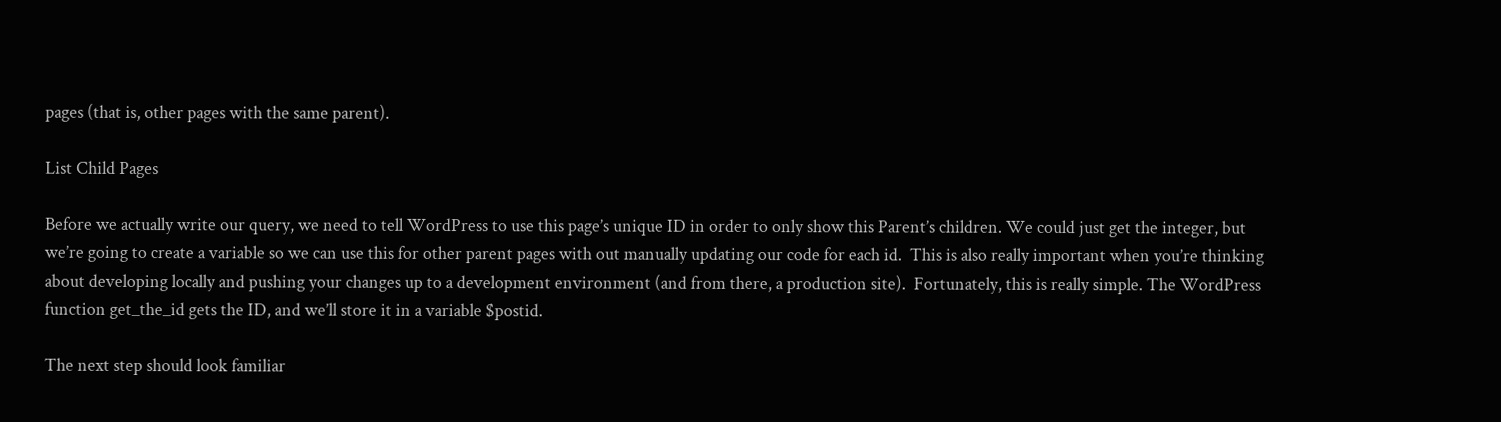pages (that is, other pages with the same parent).

List Child Pages

Before we actually write our query, we need to tell WordPress to use this page’s unique ID in order to only show this Parent’s children. We could just get the integer, but we’re going to create a variable so we can use this for other parent pages with out manually updating our code for each id.  This is also really important when you’re thinking about developing locally and pushing your changes up to a development environment (and from there, a production site).  Fortunately, this is really simple. The WordPress function get_the_id gets the ID, and we’ll store it in a variable $postid.

The next step should look familiar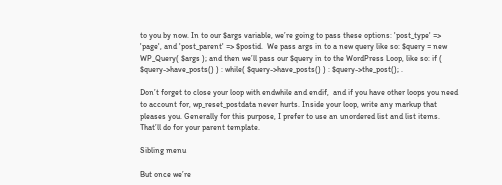to you by now. In to our $args variable, we’re going to pass these options: 'post_type' => 'page', and 'post_parent' => $postid.  We pass args in to a new query like so: $query = new WP_Query( $args ); and then we’ll pass our $query in to the WordPress Loop, like so: if ( $query->have_posts() ) : while( $query->have_posts() ) : $query->the_post(); .

Don’t forget to close your loop with endwhile and endif,  and if you have other loops you need to account for, wp_reset_postdata never hurts. Inside your loop, write any markup that pleases you. Generally for this purpose, I prefer to use an unordered list and list items.  That’ll do for your parent template.

Sibling menu

But once we’re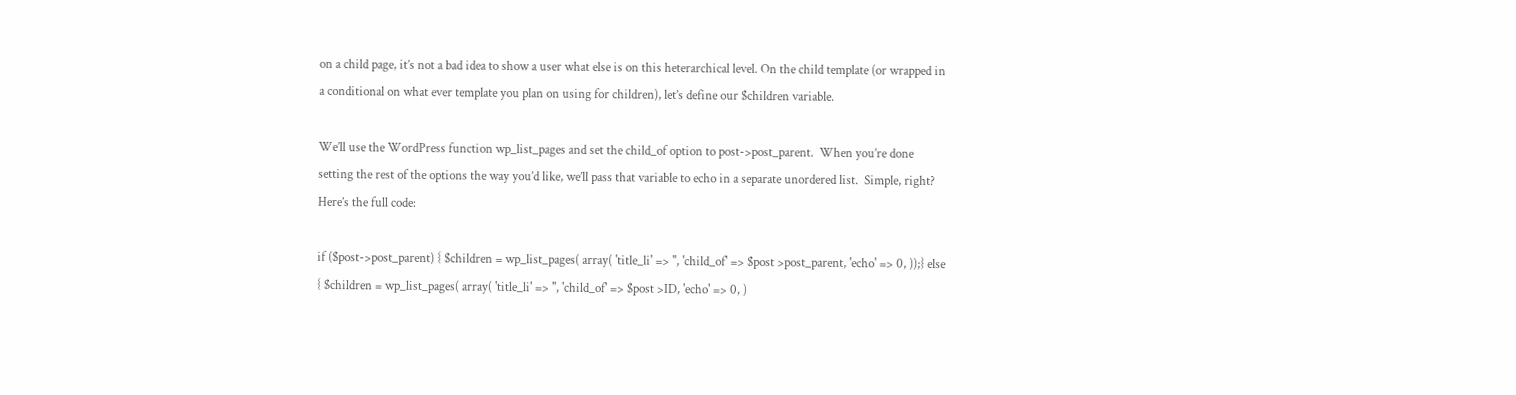on a child page, it’s not a bad idea to show a user what else is on this heterarchical level. On the child template (or wrapped in a conditional on what ever template you plan on using for children), let’s define our $children variable.

We’ll use the WordPress function wp_list_pages and set the child_of option to post->post_parent.  When you’re done setting the rest of the options the way you’d like, we’ll pass that variable to echo in a separate unordered list.  Simple, right?  Here’s the full code:

if ($post->post_parent) { $children = wp_list_pages( array( 'title_li' => '', 'child_of' => $post >post_parent, 'echo' => 0, ));} else { $children = wp_list_pages( array( 'title_li' => '', 'child_of' => $post >ID, 'echo' => 0, )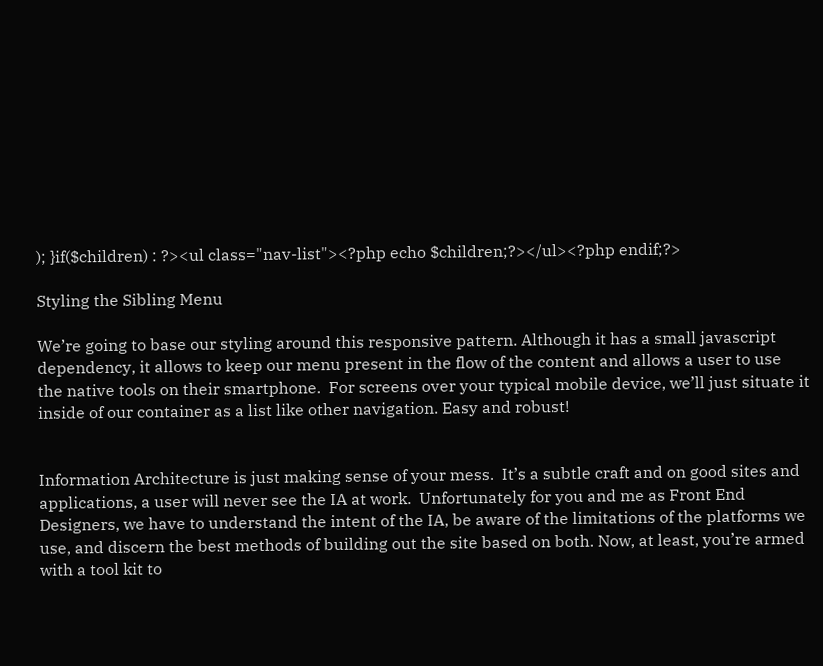); }if($children) : ?><ul class="nav-list"><?php echo $children;?></ul><?php endif;?>

Styling the Sibling Menu

We’re going to base our styling around this responsive pattern. Although it has a small javascript dependency, it allows to keep our menu present in the flow of the content and allows a user to use the native tools on their smartphone.  For screens over your typical mobile device, we’ll just situate it inside of our container as a list like other navigation. Easy and robust!


Information Architecture is just making sense of your mess.  It’s a subtle craft and on good sites and applications, a user will never see the IA at work.  Unfortunately for you and me as Front End Designers, we have to understand the intent of the IA, be aware of the limitations of the platforms we use, and discern the best methods of building out the site based on both. Now, at least, you’re armed with a tool kit to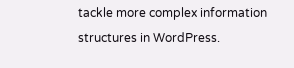tackle more complex information structures in WordPress.